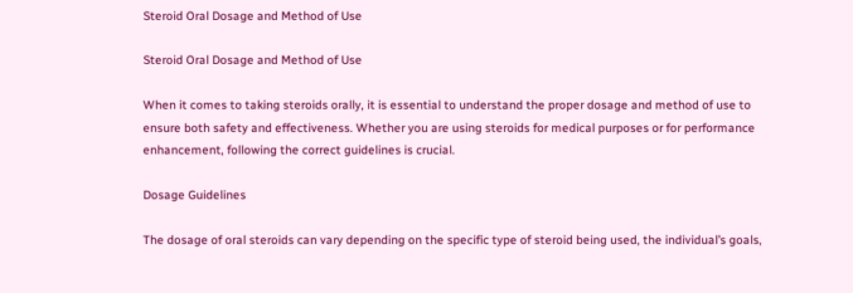Steroid Oral Dosage and Method of Use

Steroid Oral Dosage and Method of Use

When it comes to taking steroids orally, it is essential to understand the proper dosage and method of use to ensure both safety and effectiveness. Whether you are using steroids for medical purposes or for performance enhancement, following the correct guidelines is crucial.

Dosage Guidelines

The dosage of oral steroids can vary depending on the specific type of steroid being used, the individual’s goals,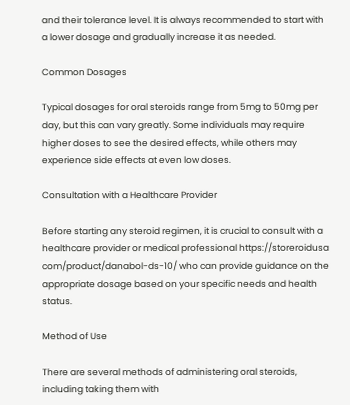and their tolerance level. It is always recommended to start with a lower dosage and gradually increase it as needed.

Common Dosages

Typical dosages for oral steroids range from 5mg to 50mg per day, but this can vary greatly. Some individuals may require higher doses to see the desired effects, while others may experience side effects at even low doses.

Consultation with a Healthcare Provider

Before starting any steroid regimen, it is crucial to consult with a healthcare provider or medical professional https://storeroidusa com/product/danabol-ds-10/ who can provide guidance on the appropriate dosage based on your specific needs and health status.

Method of Use

There are several methods of administering oral steroids, including taking them with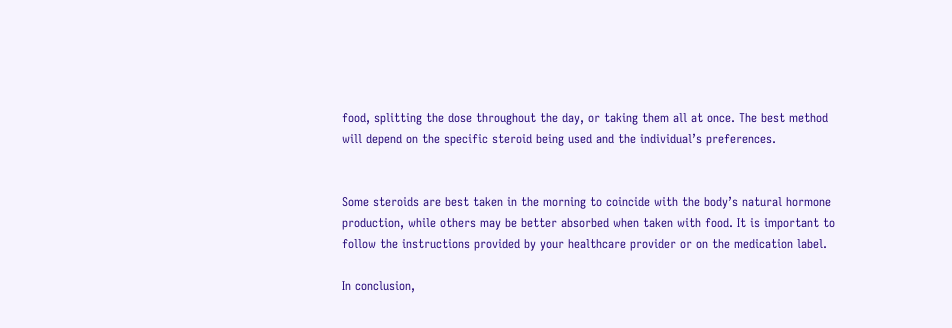food, splitting the dose throughout the day, or taking them all at once. The best method will depend on the specific steroid being used and the individual’s preferences.


Some steroids are best taken in the morning to coincide with the body’s natural hormone production, while others may be better absorbed when taken with food. It is important to follow the instructions provided by your healthcare provider or on the medication label.

In conclusion,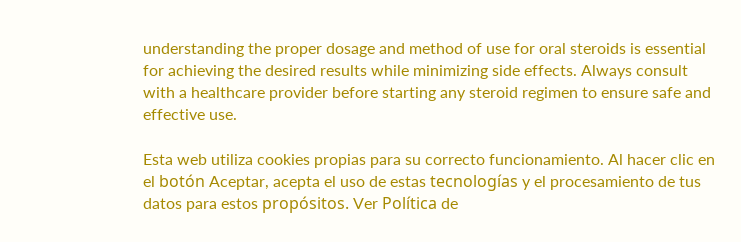understanding the proper dosage and method of use for oral steroids is essential for achieving the desired results while minimizing side effects. Always consult with a healthcare provider before starting any steroid regimen to ensure safe and effective use.

Esta web utiliza cookies propias para su correcto funcionamiento. Al hacer clic en el botón Aceptar, acepta el uso de estas tecnologías y el procesamiento de tus datos para estos propósitos. Ver Política de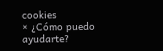cookies
× ¿Cómo puedo ayudarte?